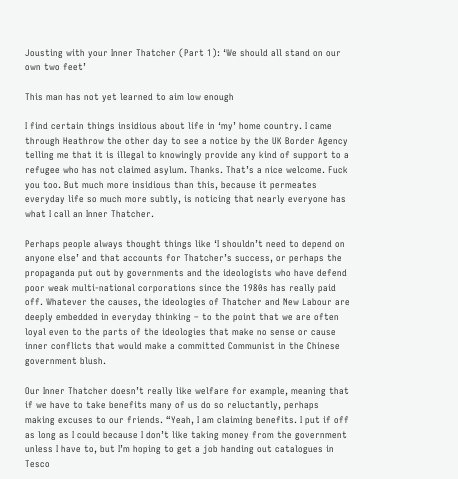Jousting with your Inner Thatcher (Part 1): ‘We should all stand on our own two feet’

This man has not yet learned to aim low enough

I find certain things insidious about life in ‘my’ home country. I came through Heathrow the other day to see a notice by the UK Border Agency telling me that it is illegal to knowingly provide any kind of support to a refugee who has not claimed asylum. Thanks. That’s a nice welcome. Fuck you too. But much more insidious than this, because it permeates everyday life so much more subtly, is noticing that nearly everyone has what I call an Inner Thatcher.

Perhaps people always thought things like ‘I shouldn’t need to depend on anyone else’ and that accounts for Thatcher’s success, or perhaps the propaganda put out by governments and the ideologists who have defend poor weak multi-national corporations since the 1980s has really paid off. Whatever the causes, the ideologies of Thatcher and New Labour are deeply embedded in everyday thinking – to the point that we are often loyal even to the parts of the ideologies that make no sense or cause inner conflicts that would make a committed Communist in the Chinese government blush.

Our Inner Thatcher doesn’t really like welfare for example, meaning that if we have to take benefits many of us do so reluctantly, perhaps making excuses to our friends. “Yeah, I am claiming benefits. I put if off as long as I could because I don’t like taking money from the government unless I have to, but I’m hoping to get a job handing out catalogues in Tesco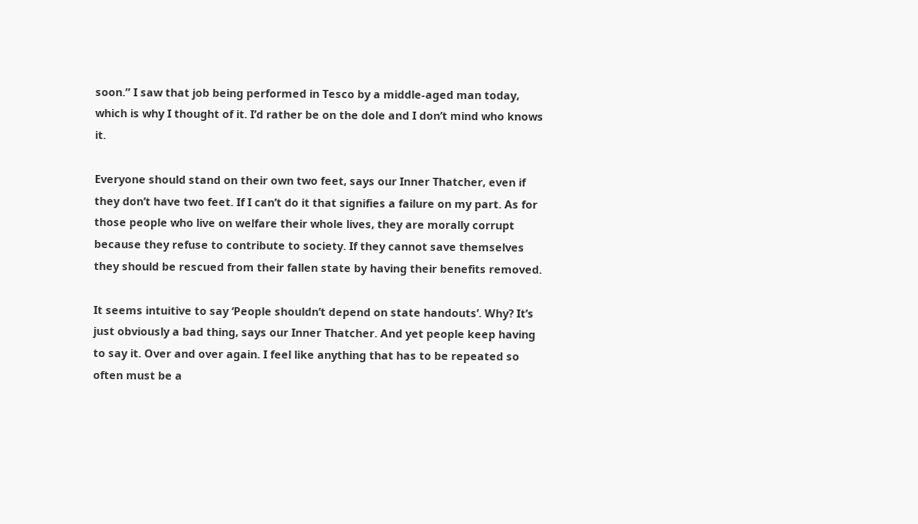soon.” I saw that job being performed in Tesco by a middle-aged man today, which is why I thought of it. I’d rather be on the dole and I don’t mind who knows it.

Everyone should stand on their own two feet, says our Inner Thatcher, even if they don’t have two feet. If I can’t do it that signifies a failure on my part. As for those people who live on welfare their whole lives, they are morally corrupt because they refuse to contribute to society. If they cannot save themselves they should be rescued from their fallen state by having their benefits removed.

It seems intuitive to say ‘People shouldn’t depend on state handouts’. Why? It’s just obviously a bad thing, says our Inner Thatcher. And yet people keep having to say it. Over and over again. I feel like anything that has to be repeated so often must be a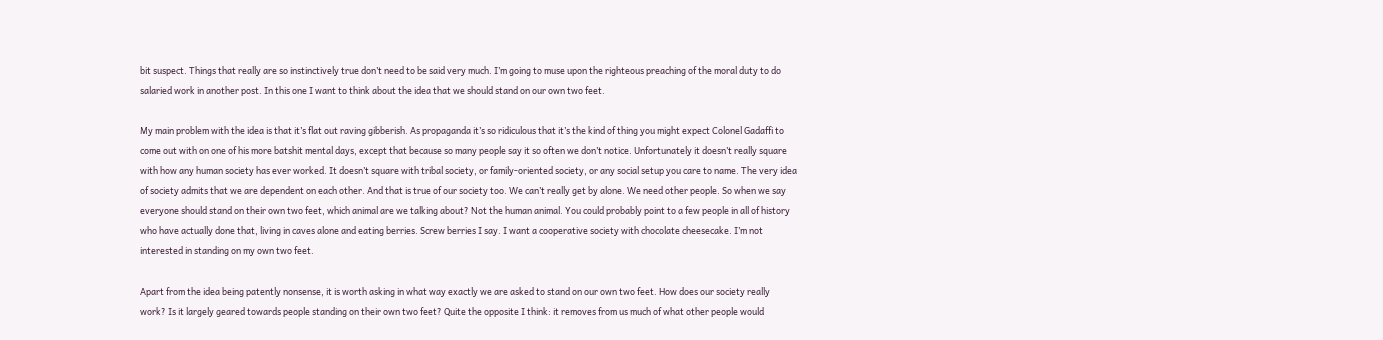bit suspect. Things that really are so instinctively true don’t need to be said very much. I’m going to muse upon the righteous preaching of the moral duty to do salaried work in another post. In this one I want to think about the idea that we should stand on our own two feet.

My main problem with the idea is that it’s flat out raving gibberish. As propaganda it’s so ridiculous that it’s the kind of thing you might expect Colonel Gadaffi to come out with on one of his more batshit mental days, except that because so many people say it so often we don’t notice. Unfortunately it doesn’t really square with how any human society has ever worked. It doesn’t square with tribal society, or family-oriented society, or any social setup you care to name. The very idea of society admits that we are dependent on each other. And that is true of our society too. We can’t really get by alone. We need other people. So when we say everyone should stand on their own two feet, which animal are we talking about? Not the human animal. You could probably point to a few people in all of history who have actually done that, living in caves alone and eating berries. Screw berries I say. I want a cooperative society with chocolate cheesecake. I’m not interested in standing on my own two feet.

Apart from the idea being patently nonsense, it is worth asking in what way exactly we are asked to stand on our own two feet. How does our society really work? Is it largely geared towards people standing on their own two feet? Quite the opposite I think: it removes from us much of what other people would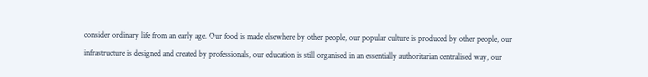consider ordinary life from an early age. Our food is made elsewhere by other people, our popular culture is produced by other people, our infrastructure is designed and created by professionals, our education is still organised in an essentially authoritarian centralised way, our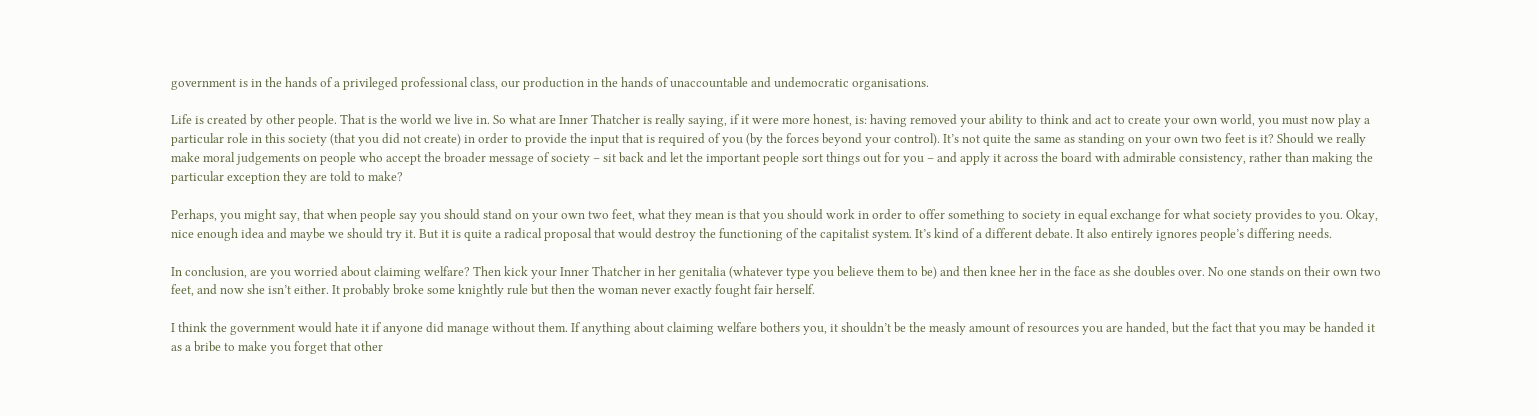government is in the hands of a privileged professional class, our production in the hands of unaccountable and undemocratic organisations.

Life is created by other people. That is the world we live in. So what are Inner Thatcher is really saying, if it were more honest, is: having removed your ability to think and act to create your own world, you must now play a particular role in this society (that you did not create) in order to provide the input that is required of you (by the forces beyond your control). It’s not quite the same as standing on your own two feet is it? Should we really make moral judgements on people who accept the broader message of society – sit back and let the important people sort things out for you – and apply it across the board with admirable consistency, rather than making the particular exception they are told to make?

Perhaps, you might say, that when people say you should stand on your own two feet, what they mean is that you should work in order to offer something to society in equal exchange for what society provides to you. Okay, nice enough idea and maybe we should try it. But it is quite a radical proposal that would destroy the functioning of the capitalist system. It’s kind of a different debate. It also entirely ignores people’s differing needs.

In conclusion, are you worried about claiming welfare? Then kick your Inner Thatcher in her genitalia (whatever type you believe them to be) and then knee her in the face as she doubles over. No one stands on their own two feet, and now she isn’t either. It probably broke some knightly rule but then the woman never exactly fought fair herself.

I think the government would hate it if anyone did manage without them. If anything about claiming welfare bothers you, it shouldn’t be the measly amount of resources you are handed, but the fact that you may be handed it as a bribe to make you forget that other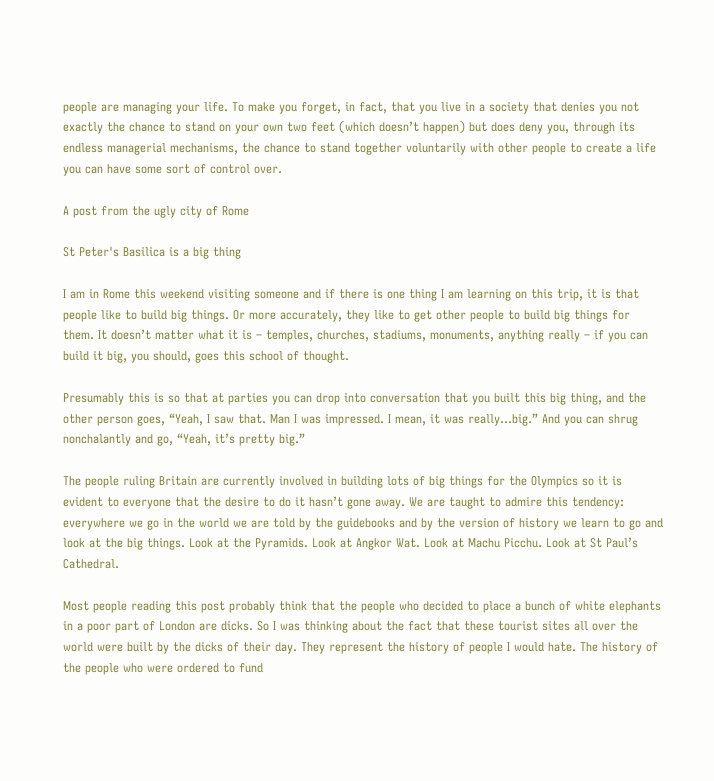people are managing your life. To make you forget, in fact, that you live in a society that denies you not exactly the chance to stand on your own two feet (which doesn’t happen) but does deny you, through its endless managerial mechanisms, the chance to stand together voluntarily with other people to create a life you can have some sort of control over.

A post from the ugly city of Rome

St Peter's Basilica is a big thing

I am in Rome this weekend visiting someone and if there is one thing I am learning on this trip, it is that people like to build big things. Or more accurately, they like to get other people to build big things for them. It doesn’t matter what it is – temples, churches, stadiums, monuments, anything really – if you can build it big, you should, goes this school of thought.

Presumably this is so that at parties you can drop into conversation that you built this big thing, and the other person goes, “Yeah, I saw that. Man I was impressed. I mean, it was really…big.” And you can shrug nonchalantly and go, “Yeah, it’s pretty big.”

The people ruling Britain are currently involved in building lots of big things for the Olympics so it is evident to everyone that the desire to do it hasn’t gone away. We are taught to admire this tendency: everywhere we go in the world we are told by the guidebooks and by the version of history we learn to go and look at the big things. Look at the Pyramids. Look at Angkor Wat. Look at Machu Picchu. Look at St Paul’s Cathedral.

Most people reading this post probably think that the people who decided to place a bunch of white elephants in a poor part of London are dicks. So I was thinking about the fact that these tourist sites all over the world were built by the dicks of their day. They represent the history of people I would hate. The history of the people who were ordered to fund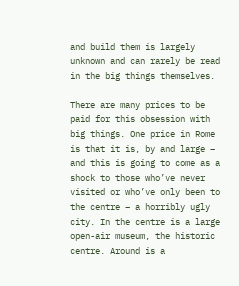and build them is largely unknown and can rarely be read in the big things themselves.

There are many prices to be paid for this obsession with big things. One price in Rome is that it is, by and large – and this is going to come as a shock to those who’ve never visited or who’ve only been to the centre – a horribly ugly city. In the centre is a large open-air museum, the historic centre. Around is a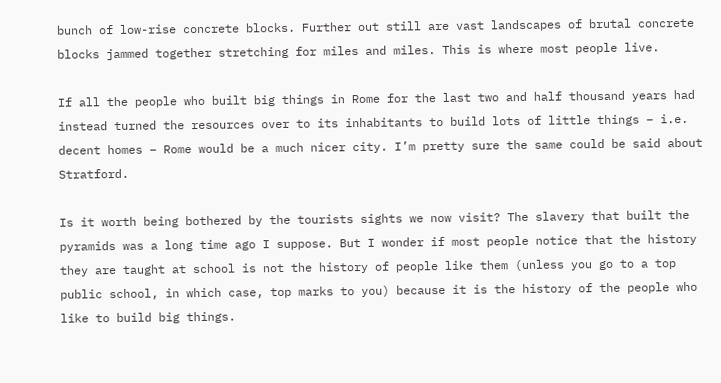bunch of low-rise concrete blocks. Further out still are vast landscapes of brutal concrete blocks jammed together stretching for miles and miles. This is where most people live.

If all the people who built big things in Rome for the last two and half thousand years had instead turned the resources over to its inhabitants to build lots of little things – i.e. decent homes – Rome would be a much nicer city. I’m pretty sure the same could be said about Stratford.

Is it worth being bothered by the tourists sights we now visit? The slavery that built the pyramids was a long time ago I suppose. But I wonder if most people notice that the history they are taught at school is not the history of people like them (unless you go to a top public school, in which case, top marks to you) because it is the history of the people who like to build big things.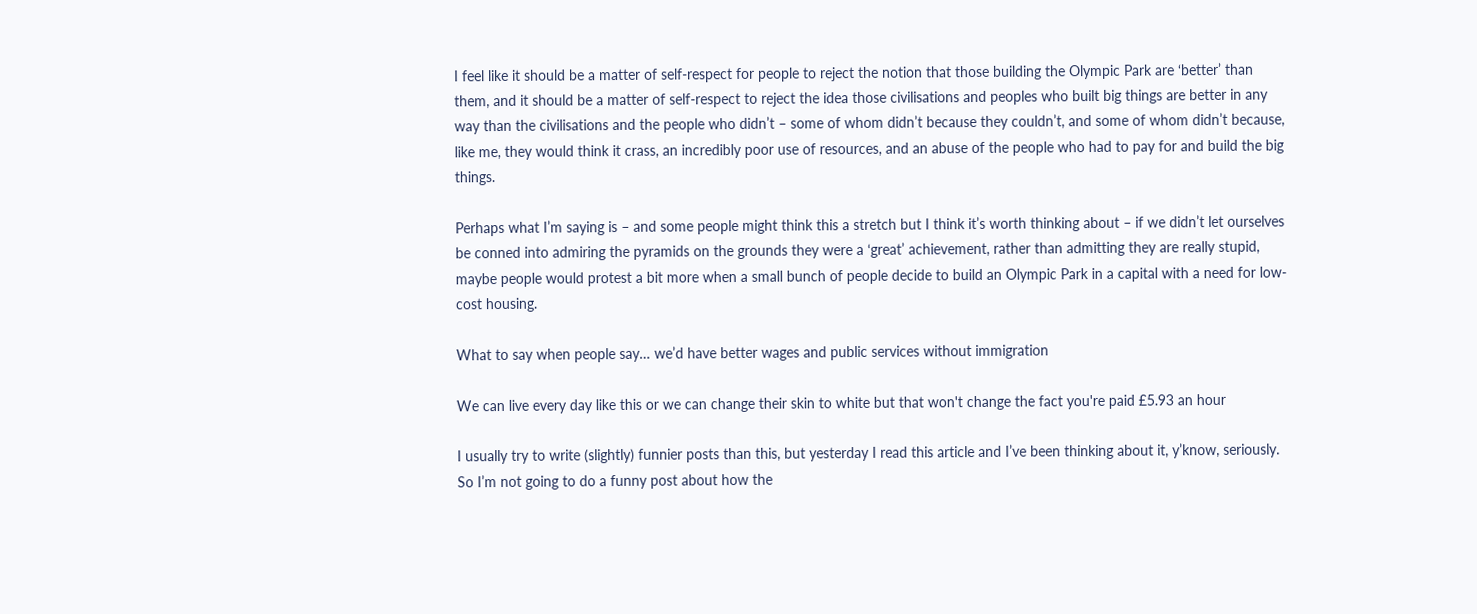I feel like it should be a matter of self-respect for people to reject the notion that those building the Olympic Park are ‘better’ than them, and it should be a matter of self-respect to reject the idea those civilisations and peoples who built big things are better in any way than the civilisations and the people who didn’t – some of whom didn’t because they couldn’t, and some of whom didn’t because, like me, they would think it crass, an incredibly poor use of resources, and an abuse of the people who had to pay for and build the big things.

Perhaps what I’m saying is – and some people might think this a stretch but I think it’s worth thinking about – if we didn’t let ourselves be conned into admiring the pyramids on the grounds they were a ‘great’ achievement, rather than admitting they are really stupid, maybe people would protest a bit more when a small bunch of people decide to build an Olympic Park in a capital with a need for low-cost housing.

What to say when people say… we’d have better wages and public services without immigration

We can live every day like this or we can change their skin to white but that won't change the fact you're paid £5.93 an hour

I usually try to write (slightly) funnier posts than this, but yesterday I read this article and I’ve been thinking about it, y’know, seriously. So I’m not going to do a funny post about how the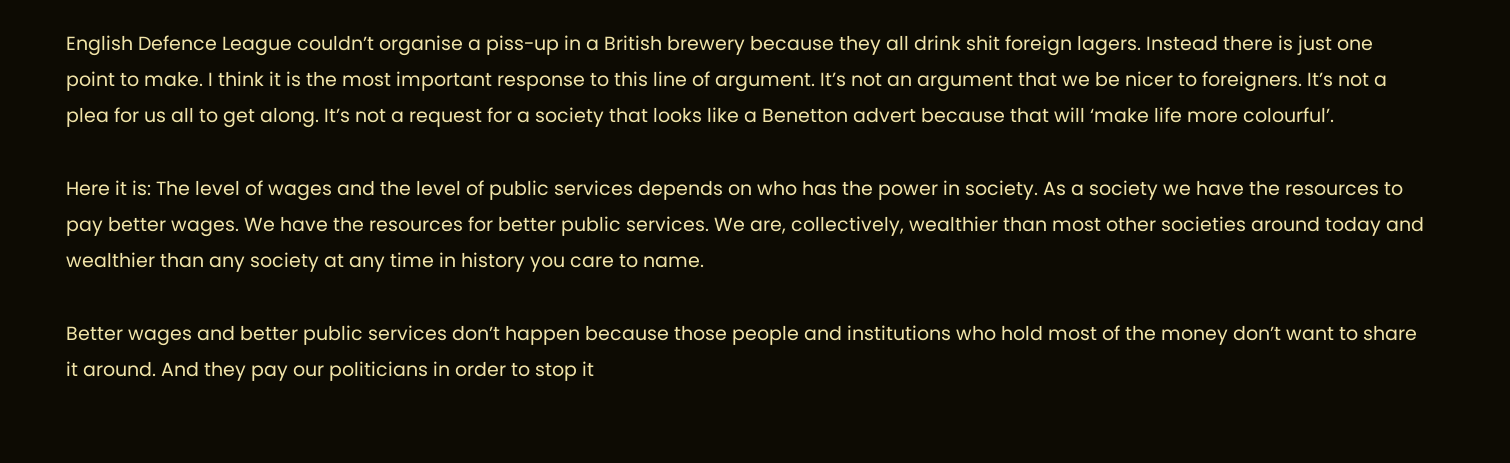English Defence League couldn’t organise a piss-up in a British brewery because they all drink shit foreign lagers. Instead there is just one point to make. I think it is the most important response to this line of argument. It’s not an argument that we be nicer to foreigners. It’s not a plea for us all to get along. It’s not a request for a society that looks like a Benetton advert because that will ‘make life more colourful’.

Here it is: The level of wages and the level of public services depends on who has the power in society. As a society we have the resources to pay better wages. We have the resources for better public services. We are, collectively, wealthier than most other societies around today and wealthier than any society at any time in history you care to name.

Better wages and better public services don’t happen because those people and institutions who hold most of the money don’t want to share it around. And they pay our politicians in order to stop it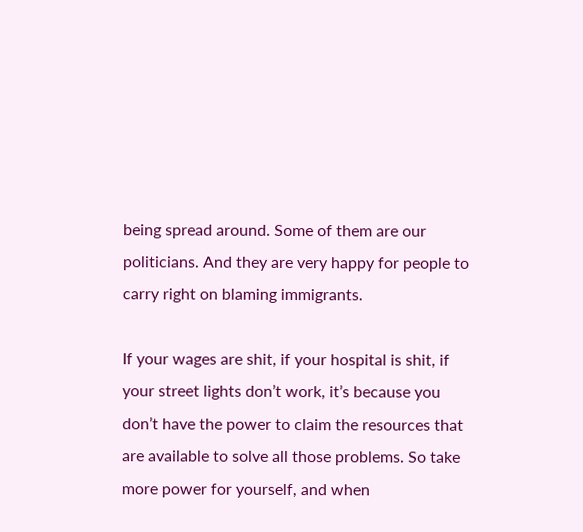being spread around. Some of them are our politicians. And they are very happy for people to carry right on blaming immigrants.

If your wages are shit, if your hospital is shit, if your street lights don’t work, it’s because you don’t have the power to claim the resources that are available to solve all those problems. So take more power for yourself, and when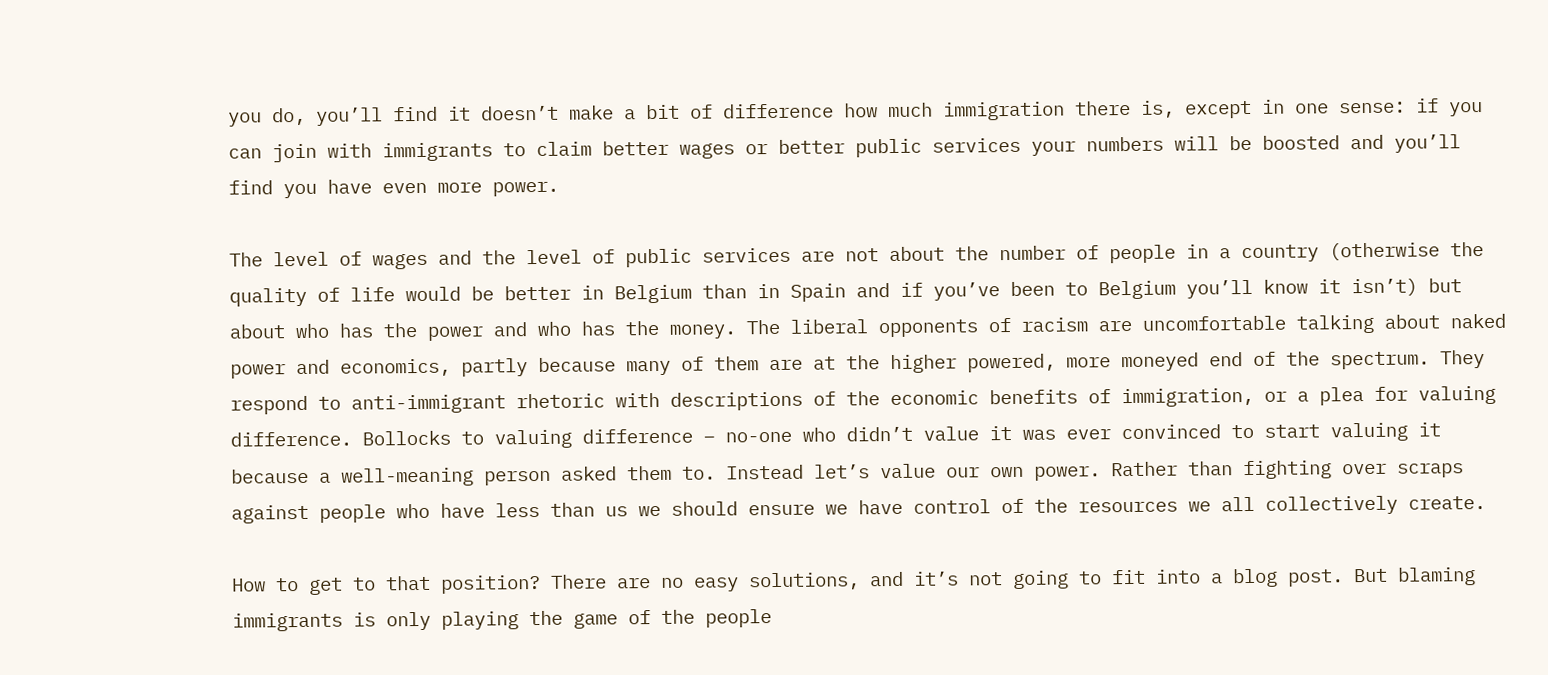you do, you’ll find it doesn’t make a bit of difference how much immigration there is, except in one sense: if you can join with immigrants to claim better wages or better public services your numbers will be boosted and you’ll find you have even more power.

The level of wages and the level of public services are not about the number of people in a country (otherwise the quality of life would be better in Belgium than in Spain and if you’ve been to Belgium you’ll know it isn’t) but about who has the power and who has the money. The liberal opponents of racism are uncomfortable talking about naked power and economics, partly because many of them are at the higher powered, more moneyed end of the spectrum. They respond to anti-immigrant rhetoric with descriptions of the economic benefits of immigration, or a plea for valuing difference. Bollocks to valuing difference – no-one who didn’t value it was ever convinced to start valuing it because a well-meaning person asked them to. Instead let’s value our own power. Rather than fighting over scraps against people who have less than us we should ensure we have control of the resources we all collectively create.

How to get to that position? There are no easy solutions, and it’s not going to fit into a blog post. But blaming immigrants is only playing the game of the people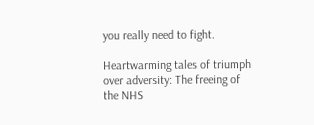you really need to fight.

Heartwarming tales of triumph over adversity: The freeing of the NHS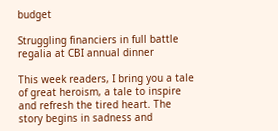budget

Struggling financiers in full battle regalia at CBI annual dinner

This week readers, I bring you a tale of great heroism, a tale to inspire and refresh the tired heart. The story begins in sadness and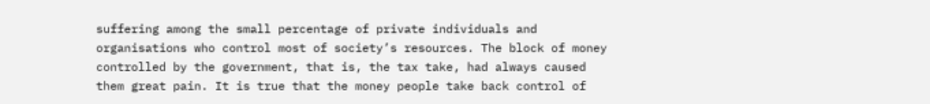suffering among the small percentage of private individuals and organisations who control most of society’s resources. The block of money controlled by the government, that is, the tax take, had always caused them great pain. It is true that the money people take back control of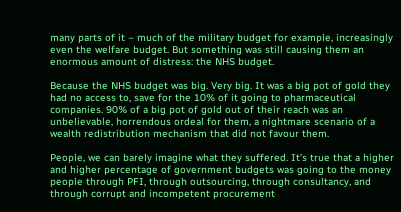many parts of it – much of the military budget for example, increasingly even the welfare budget. But something was still causing them an enormous amount of distress: the NHS budget.

Because the NHS budget was big. Very big. It was a big pot of gold they had no access to, save for the 10% of it going to pharmaceutical companies. 90% of a big pot of gold out of their reach was an unbelievable, horrendous ordeal for them, a nightmare scenario of a wealth redistribution mechanism that did not favour them.

People, we can barely imagine what they suffered. It’s true that a higher and higher percentage of government budgets was going to the money people through PFI, through outsourcing, through consultancy, and through corrupt and incompetent procurement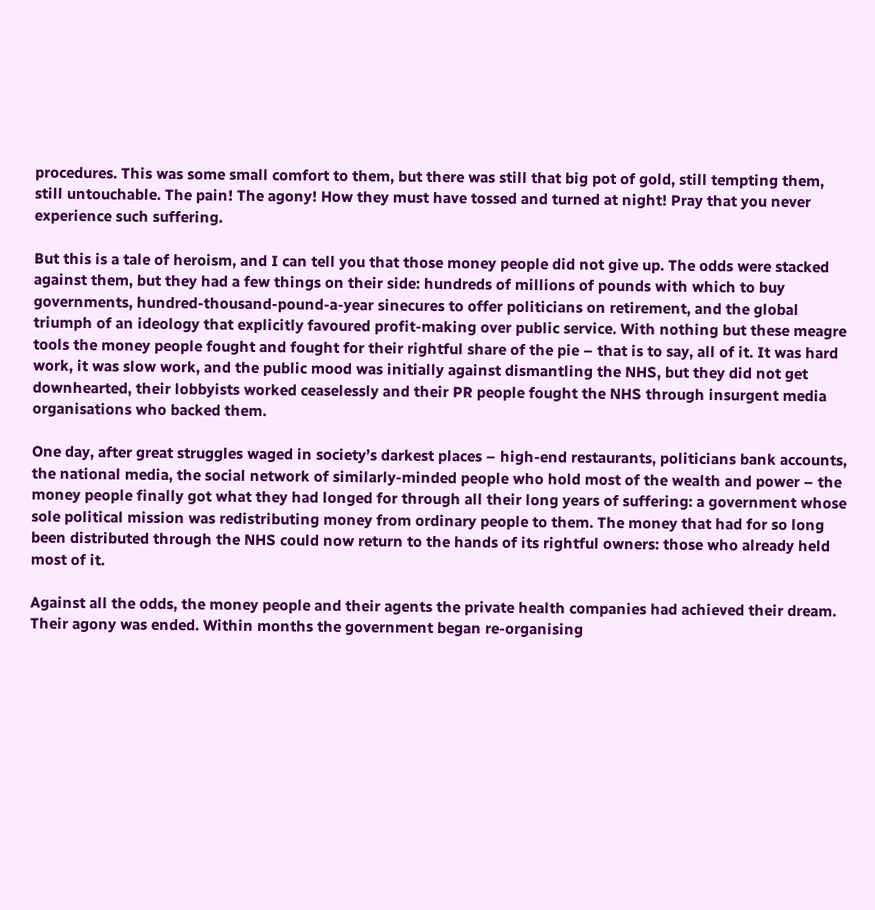procedures. This was some small comfort to them, but there was still that big pot of gold, still tempting them, still untouchable. The pain! The agony! How they must have tossed and turned at night! Pray that you never experience such suffering.

But this is a tale of heroism, and I can tell you that those money people did not give up. The odds were stacked against them, but they had a few things on their side: hundreds of millions of pounds with which to buy governments, hundred-thousand-pound-a-year sinecures to offer politicians on retirement, and the global triumph of an ideology that explicitly favoured profit-making over public service. With nothing but these meagre tools the money people fought and fought for their rightful share of the pie – that is to say, all of it. It was hard work, it was slow work, and the public mood was initially against dismantling the NHS, but they did not get downhearted, their lobbyists worked ceaselessly and their PR people fought the NHS through insurgent media organisations who backed them.

One day, after great struggles waged in society’s darkest places – high-end restaurants, politicians bank accounts, the national media, the social network of similarly-minded people who hold most of the wealth and power – the money people finally got what they had longed for through all their long years of suffering: a government whose sole political mission was redistributing money from ordinary people to them. The money that had for so long been distributed through the NHS could now return to the hands of its rightful owners: those who already held most of it.

Against all the odds, the money people and their agents the private health companies had achieved their dream. Their agony was ended. Within months the government began re-organising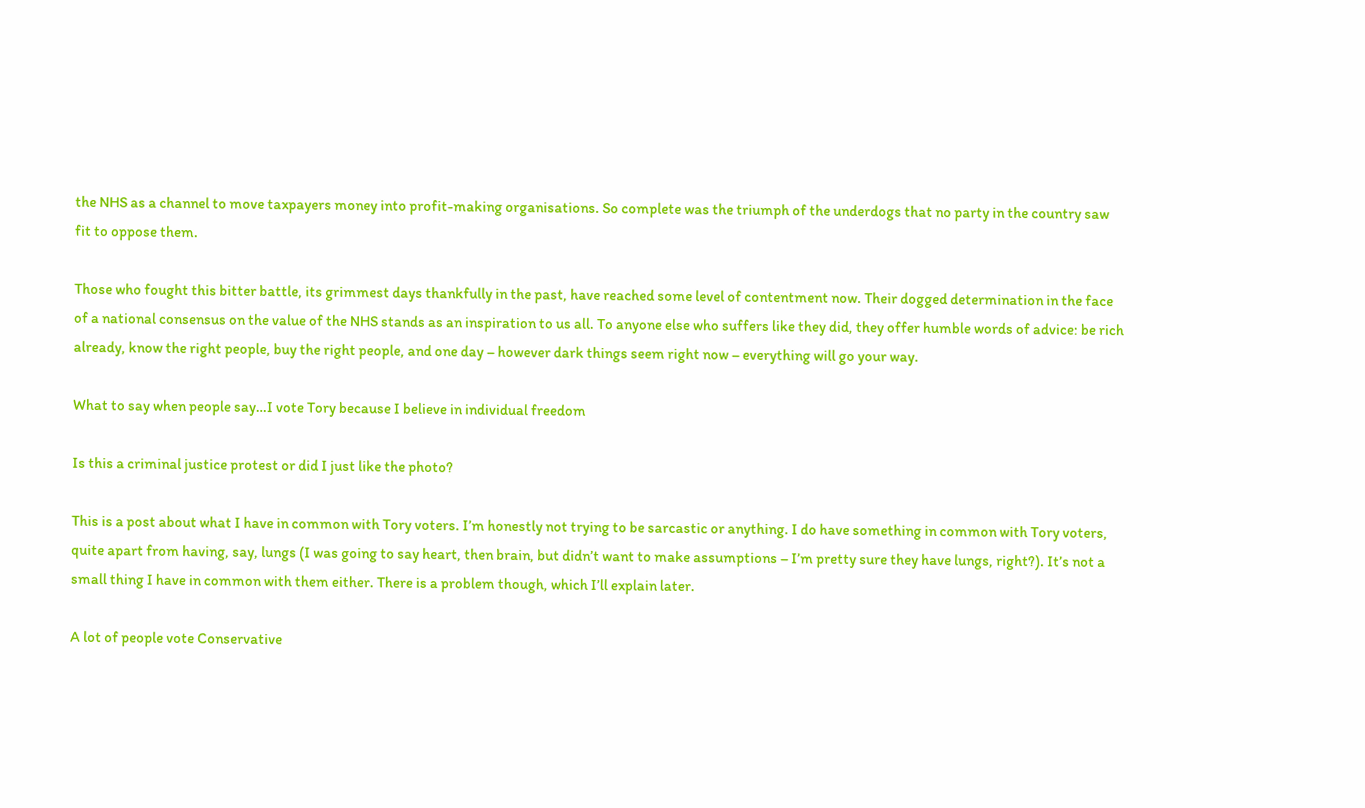the NHS as a channel to move taxpayers money into profit-making organisations. So complete was the triumph of the underdogs that no party in the country saw fit to oppose them.

Those who fought this bitter battle, its grimmest days thankfully in the past, have reached some level of contentment now. Their dogged determination in the face of a national consensus on the value of the NHS stands as an inspiration to us all. To anyone else who suffers like they did, they offer humble words of advice: be rich already, know the right people, buy the right people, and one day – however dark things seem right now – everything will go your way.

What to say when people say…I vote Tory because I believe in individual freedom

Is this a criminal justice protest or did I just like the photo?

This is a post about what I have in common with Tory voters. I’m honestly not trying to be sarcastic or anything. I do have something in common with Tory voters, quite apart from having, say, lungs (I was going to say heart, then brain, but didn’t want to make assumptions – I’m pretty sure they have lungs, right?). It’s not a small thing I have in common with them either. There is a problem though, which I’ll explain later.

A lot of people vote Conservative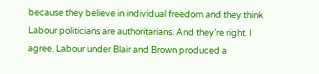because they believe in individual freedom and they think Labour politicians are authoritarians. And they’re right. I agree. Labour under Blair and Brown produced a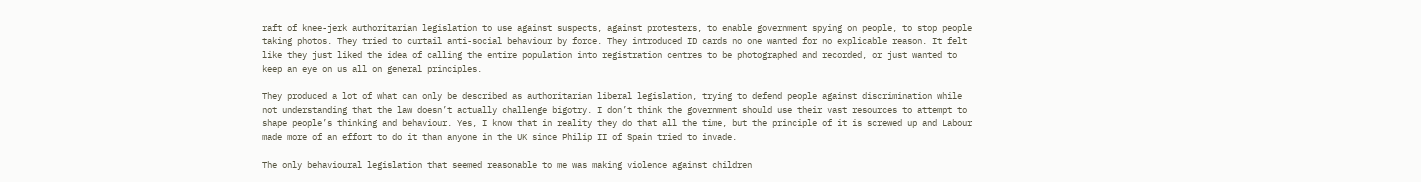raft of knee-jerk authoritarian legislation to use against suspects, against protesters, to enable government spying on people, to stop people taking photos. They tried to curtail anti-social behaviour by force. They introduced ID cards no one wanted for no explicable reason. It felt like they just liked the idea of calling the entire population into registration centres to be photographed and recorded, or just wanted to keep an eye on us all on general principles.

They produced a lot of what can only be described as authoritarian liberal legislation, trying to defend people against discrimination while not understanding that the law doesn’t actually challenge bigotry. I don’t think the government should use their vast resources to attempt to shape people’s thinking and behaviour. Yes, I know that in reality they do that all the time, but the principle of it is screwed up and Labour made more of an effort to do it than anyone in the UK since Philip II of Spain tried to invade.

The only behavioural legislation that seemed reasonable to me was making violence against children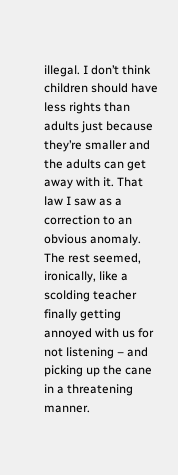illegal. I don’t think children should have less rights than adults just because they’re smaller and the adults can get away with it. That law I saw as a correction to an obvious anomaly. The rest seemed, ironically, like a scolding teacher finally getting annoyed with us for not listening – and picking up the cane in a threatening manner.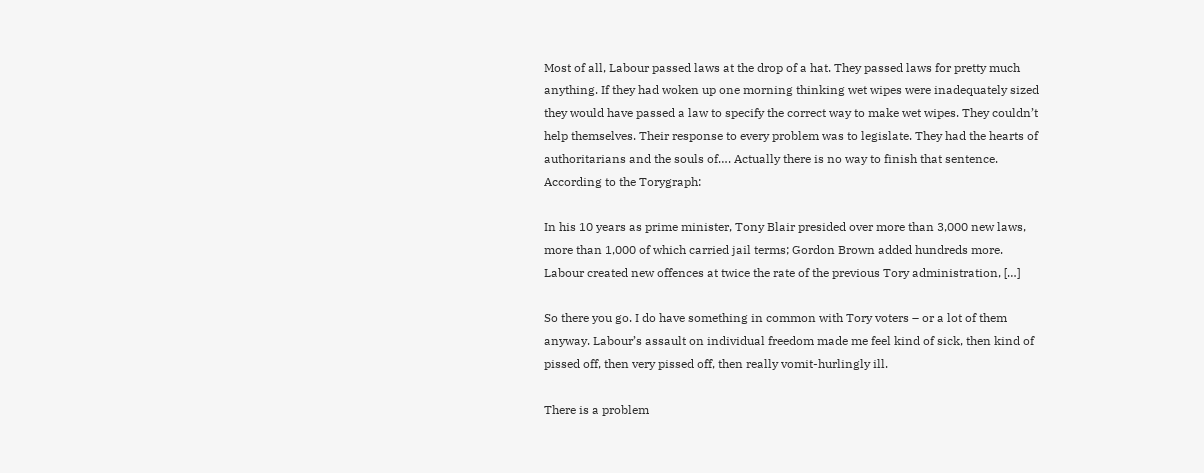Most of all, Labour passed laws at the drop of a hat. They passed laws for pretty much anything. If they had woken up one morning thinking wet wipes were inadequately sized they would have passed a law to specify the correct way to make wet wipes. They couldn’t help themselves. Their response to every problem was to legislate. They had the hearts of authoritarians and the souls of…. Actually there is no way to finish that sentence. According to the Torygraph:

In his 10 years as prime minister, Tony Blair presided over more than 3,000 new laws, more than 1,000 of which carried jail terms; Gordon Brown added hundreds more. Labour created new offences at twice the rate of the previous Tory administration, […]

So there you go. I do have something in common with Tory voters – or a lot of them anyway. Labour’s assault on individual freedom made me feel kind of sick, then kind of pissed off, then very pissed off, then really vomit-hurlingly ill.

There is a problem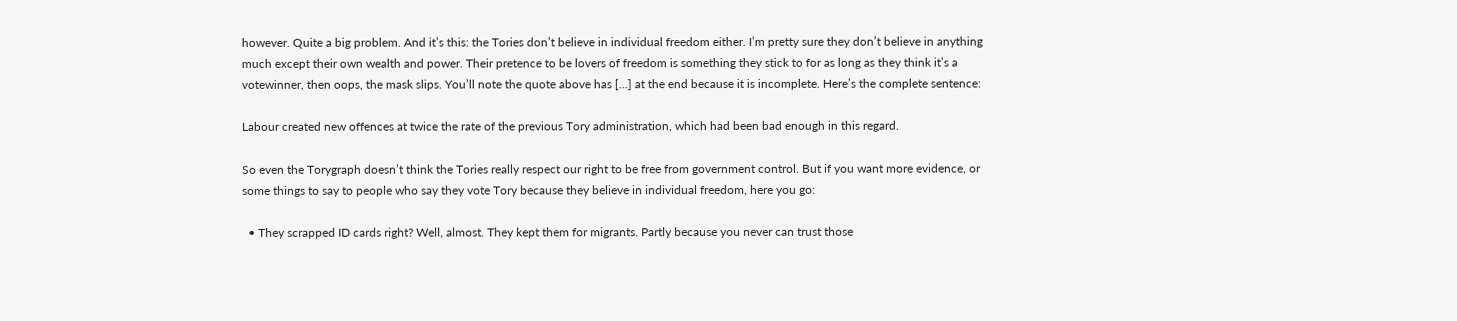however. Quite a big problem. And it’s this: the Tories don’t believe in individual freedom either. I’m pretty sure they don’t believe in anything much except their own wealth and power. Their pretence to be lovers of freedom is something they stick to for as long as they think it’s a votewinner, then oops, the mask slips. You’ll note the quote above has […] at the end because it is incomplete. Here’s the complete sentence:

Labour created new offences at twice the rate of the previous Tory administration, which had been bad enough in this regard.

So even the Torygraph doesn’t think the Tories really respect our right to be free from government control. But if you want more evidence, or some things to say to people who say they vote Tory because they believe in individual freedom, here you go:

  • They scrapped ID cards right? Well, almost. They kept them for migrants. Partly because you never can trust those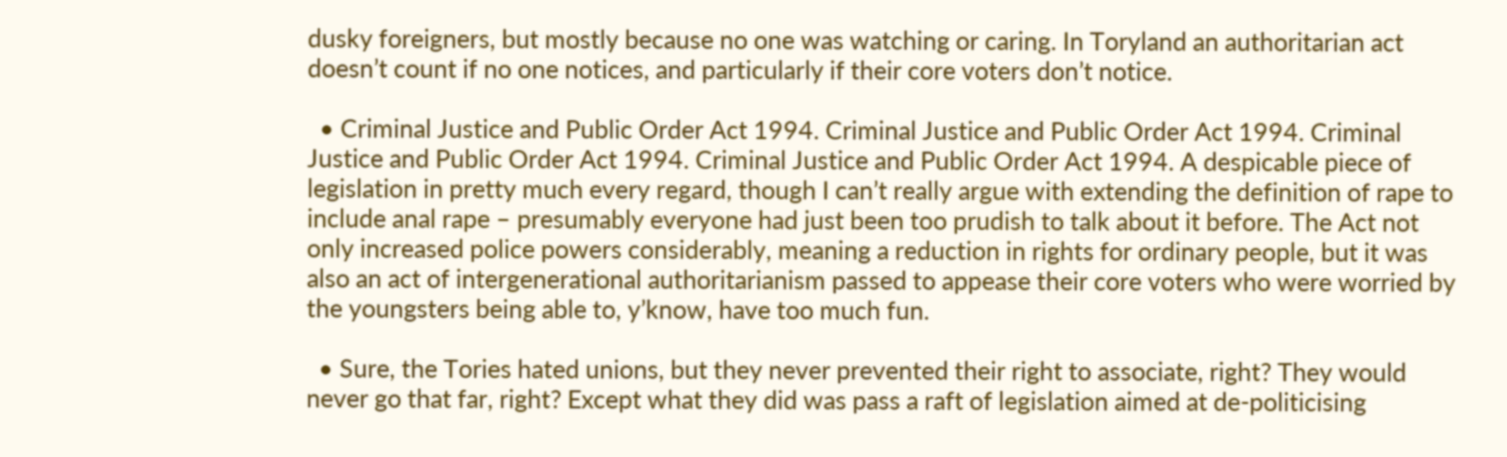dusky foreigners, but mostly because no one was watching or caring. In Toryland an authoritarian act doesn’t count if no one notices, and particularly if their core voters don’t notice.

  • Criminal Justice and Public Order Act 1994. Criminal Justice and Public Order Act 1994. Criminal Justice and Public Order Act 1994. Criminal Justice and Public Order Act 1994. A despicable piece of legislation in pretty much every regard, though I can’t really argue with extending the definition of rape to include anal rape – presumably everyone had just been too prudish to talk about it before. The Act not only increased police powers considerably, meaning a reduction in rights for ordinary people, but it was also an act of intergenerational authoritarianism passed to appease their core voters who were worried by the youngsters being able to, y’know, have too much fun.

  • Sure, the Tories hated unions, but they never prevented their right to associate, right? They would never go that far, right? Except what they did was pass a raft of legislation aimed at de-politicising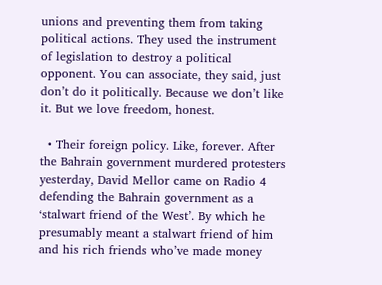unions and preventing them from taking political actions. They used the instrument of legislation to destroy a political opponent. You can associate, they said, just don’t do it politically. Because we don’t like it. But we love freedom, honest.

  • Their foreign policy. Like, forever. After the Bahrain government murdered protesters yesterday, David Mellor came on Radio 4 defending the Bahrain government as a ‘stalwart friend of the West’. By which he presumably meant a stalwart friend of him and his rich friends who’ve made money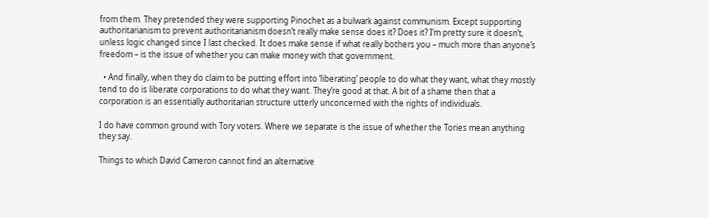from them. They pretended they were supporting Pinochet as a bulwark against communism. Except supporting authoritarianism to prevent authoritarianism doesn’t really make sense does it? Does it? I’m pretty sure it doesn’t, unless logic changed since I last checked. It does make sense if what really bothers you – much more than anyone’s freedom – is the issue of whether you can make money with that government.

  • And finally, when they do claim to be putting effort into ‘liberating’ people to do what they want, what they mostly tend to do is liberate corporations to do what they want. They’re good at that. A bit of a shame then that a corporation is an essentially authoritarian structure utterly unconcerned with the rights of individuals.

I do have common ground with Tory voters. Where we separate is the issue of whether the Tories mean anything they say.

Things to which David Cameron cannot find an alternative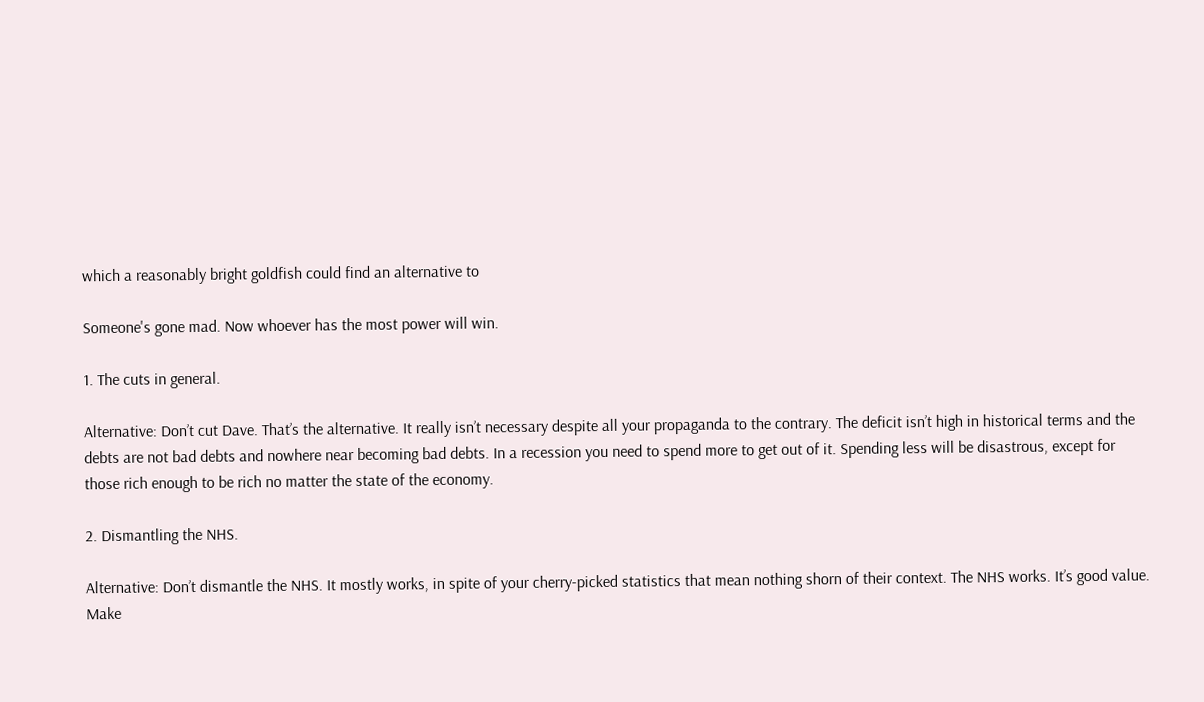which a reasonably bright goldfish could find an alternative to

Someone's gone mad. Now whoever has the most power will win.

1. The cuts in general.

Alternative: Don’t cut Dave. That’s the alternative. It really isn’t necessary despite all your propaganda to the contrary. The deficit isn’t high in historical terms and the debts are not bad debts and nowhere near becoming bad debts. In a recession you need to spend more to get out of it. Spending less will be disastrous, except for those rich enough to be rich no matter the state of the economy.

2. Dismantling the NHS.

Alternative: Don’t dismantle the NHS. It mostly works, in spite of your cherry-picked statistics that mean nothing shorn of their context. The NHS works. It’s good value. Make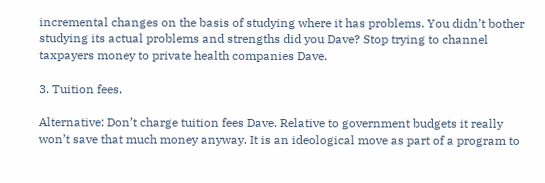incremental changes on the basis of studying where it has problems. You didn’t bother studying its actual problems and strengths did you Dave? Stop trying to channel taxpayers money to private health companies Dave.

3. Tuition fees.

Alternative: Don’t charge tuition fees Dave. Relative to government budgets it really won’t save that much money anyway. It is an ideological move as part of a program to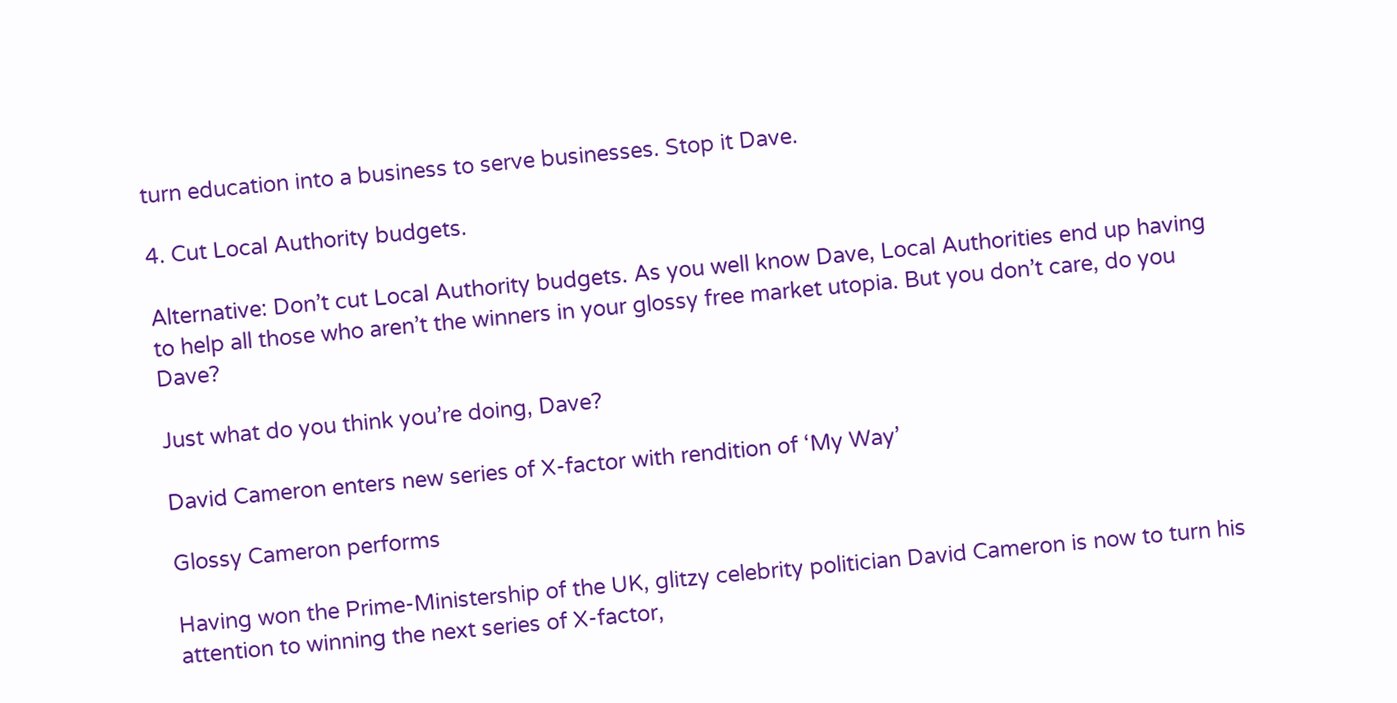turn education into a business to serve businesses. Stop it Dave.

4. Cut Local Authority budgets.

Alternative: Don’t cut Local Authority budgets. As you well know Dave, Local Authorities end up having to help all those who aren’t the winners in your glossy free market utopia. But you don’t care, do you Dave?

Just what do you think you’re doing, Dave?

David Cameron enters new series of X-factor with rendition of ‘My Way’

Glossy Cameron performs

Having won the Prime-Ministership of the UK, glitzy celebrity politician David Cameron is now to turn his attention to winning the next series of X-factor,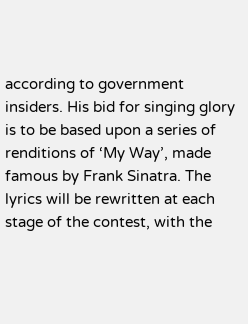according to government insiders. His bid for singing glory is to be based upon a series of renditions of ‘My Way’, made famous by Frank Sinatra. The lyrics will be rewritten at each stage of the contest, with the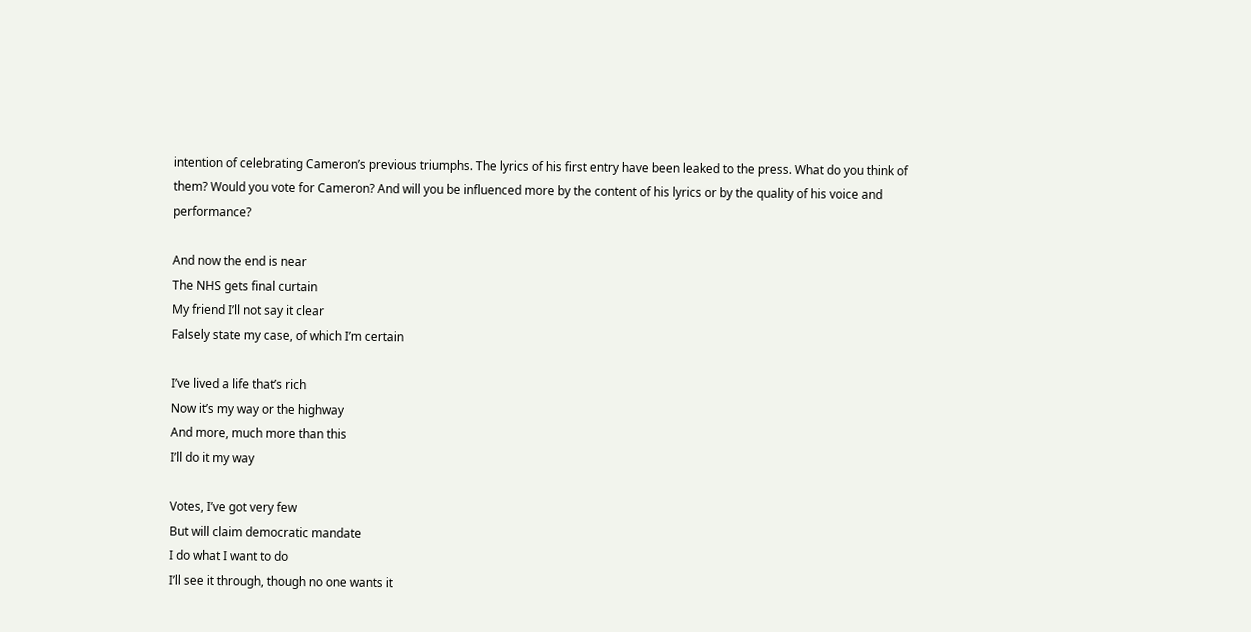intention of celebrating Cameron’s previous triumphs. The lyrics of his first entry have been leaked to the press. What do you think of them? Would you vote for Cameron? And will you be influenced more by the content of his lyrics or by the quality of his voice and performance?

And now the end is near
The NHS gets final curtain
My friend I’ll not say it clear
Falsely state my case, of which I’m certain

I’ve lived a life that’s rich
Now it’s my way or the highway
And more, much more than this
I’ll do it my way

Votes, I’ve got very few
But will claim democratic mandate
I do what I want to do
I’ll see it through, though no one wants it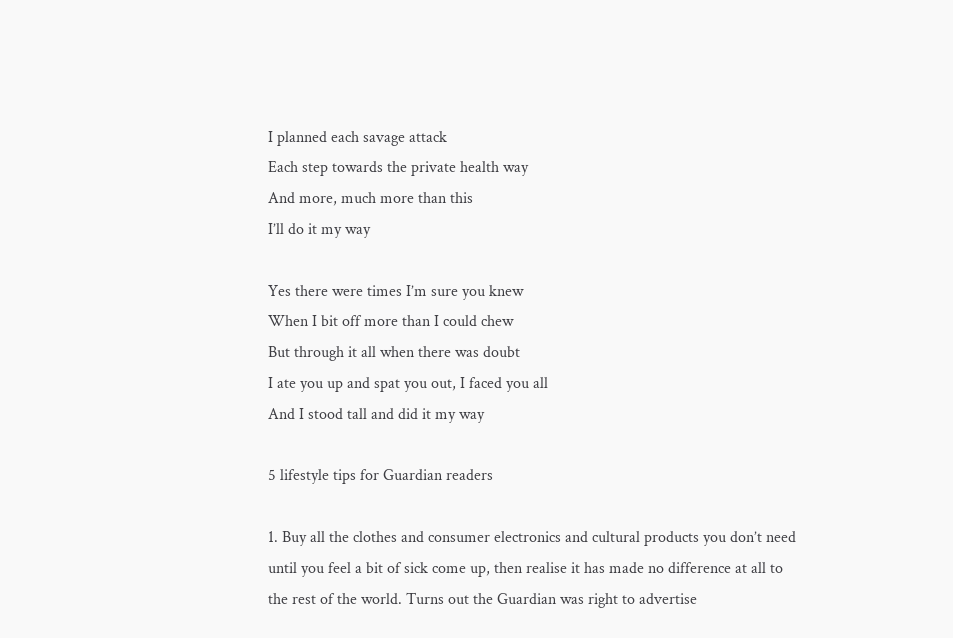I planned each savage attack
Each step towards the private health way
And more, much more than this
I’ll do it my way

Yes there were times I’m sure you knew
When I bit off more than I could chew
But through it all when there was doubt
I ate you up and spat you out, I faced you all
And I stood tall and did it my way

5 lifestyle tips for Guardian readers

1. Buy all the clothes and consumer electronics and cultural products you don’t need until you feel a bit of sick come up, then realise it has made no difference at all to the rest of the world. Turns out the Guardian was right to advertise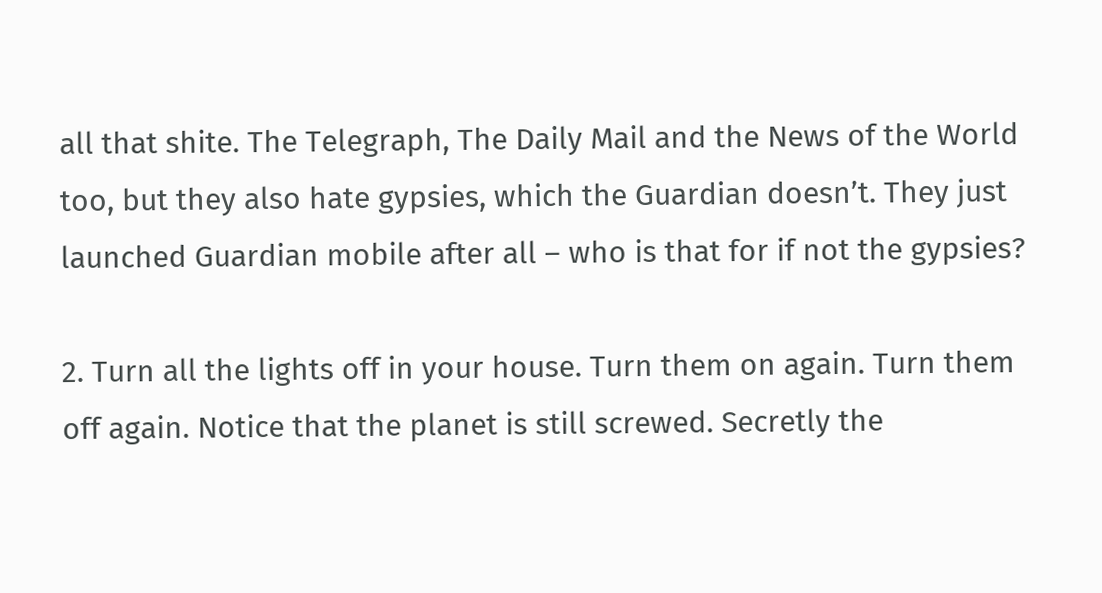all that shite. The Telegraph, The Daily Mail and the News of the World too, but they also hate gypsies, which the Guardian doesn’t. They just launched Guardian mobile after all – who is that for if not the gypsies?

2. Turn all the lights off in your house. Turn them on again. Turn them off again. Notice that the planet is still screwed. Secretly the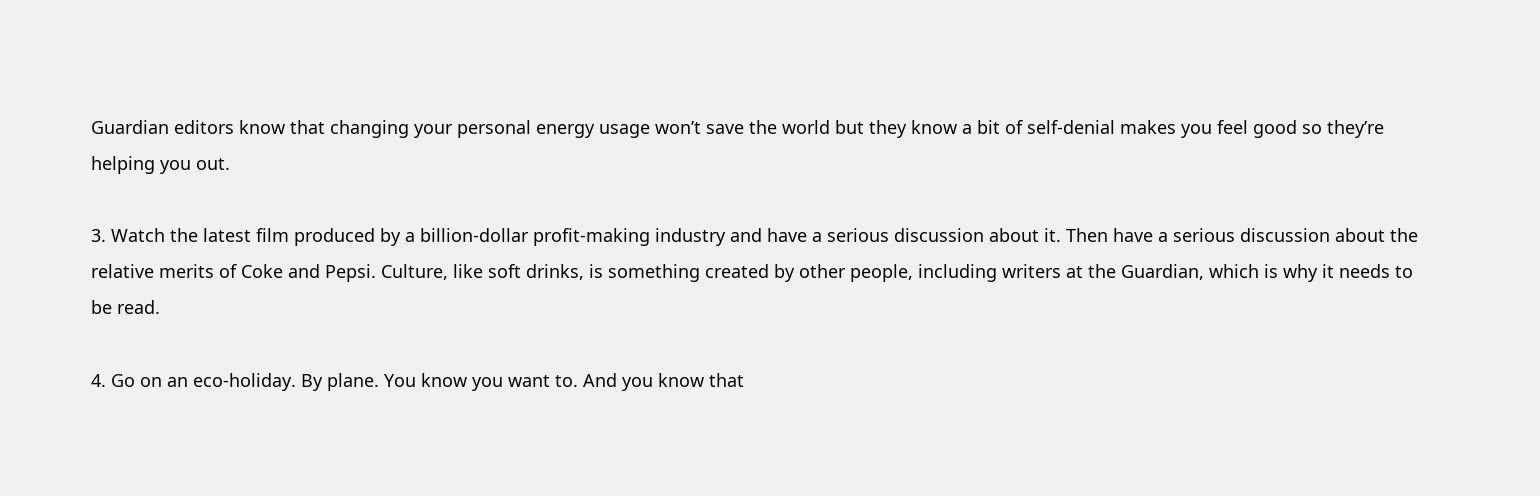Guardian editors know that changing your personal energy usage won’t save the world but they know a bit of self-denial makes you feel good so they’re helping you out.

3. Watch the latest film produced by a billion-dollar profit-making industry and have a serious discussion about it. Then have a serious discussion about the relative merits of Coke and Pepsi. Culture, like soft drinks, is something created by other people, including writers at the Guardian, which is why it needs to be read.

4. Go on an eco-holiday. By plane. You know you want to. And you know that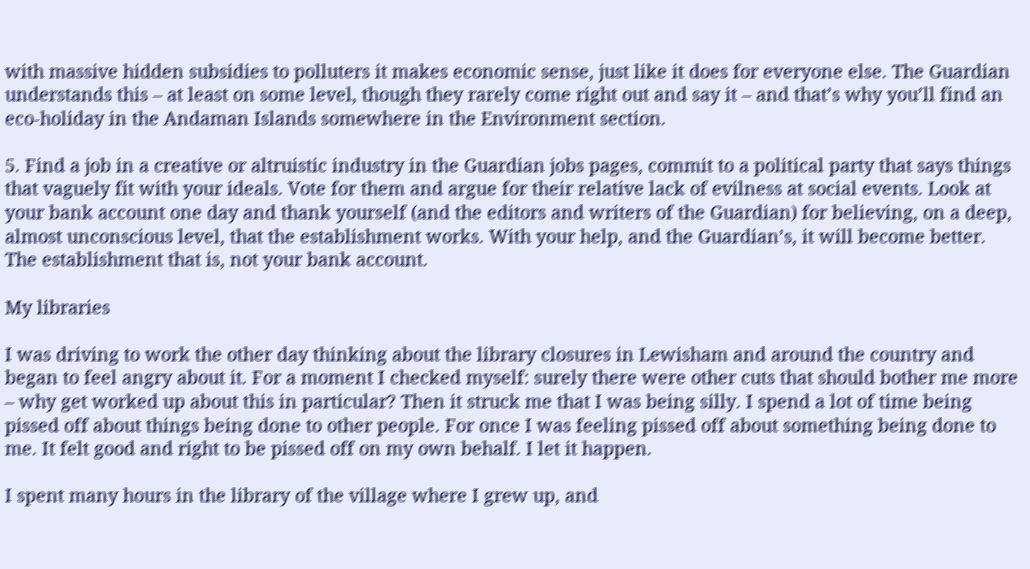with massive hidden subsidies to polluters it makes economic sense, just like it does for everyone else. The Guardian understands this – at least on some level, though they rarely come right out and say it – and that’s why you’ll find an eco-holiday in the Andaman Islands somewhere in the Environment section.

5. Find a job in a creative or altruistic industry in the Guardian jobs pages, commit to a political party that says things that vaguely fit with your ideals. Vote for them and argue for their relative lack of evilness at social events. Look at your bank account one day and thank yourself (and the editors and writers of the Guardian) for believing, on a deep, almost unconscious level, that the establishment works. With your help, and the Guardian’s, it will become better. The establishment that is, not your bank account.

My libraries

I was driving to work the other day thinking about the library closures in Lewisham and around the country and began to feel angry about it. For a moment I checked myself: surely there were other cuts that should bother me more – why get worked up about this in particular? Then it struck me that I was being silly. I spend a lot of time being pissed off about things being done to other people. For once I was feeling pissed off about something being done to me. It felt good and right to be pissed off on my own behalf. I let it happen.

I spent many hours in the library of the village where I grew up, and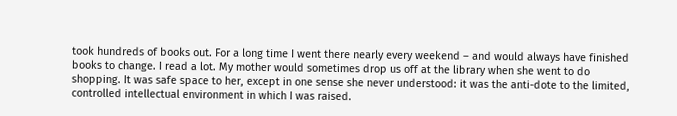took hundreds of books out. For a long time I went there nearly every weekend – and would always have finished books to change. I read a lot. My mother would sometimes drop us off at the library when she went to do shopping. It was safe space to her, except in one sense she never understood: it was the anti-dote to the limited, controlled intellectual environment in which I was raised.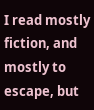I read mostly fiction, and mostly to escape, but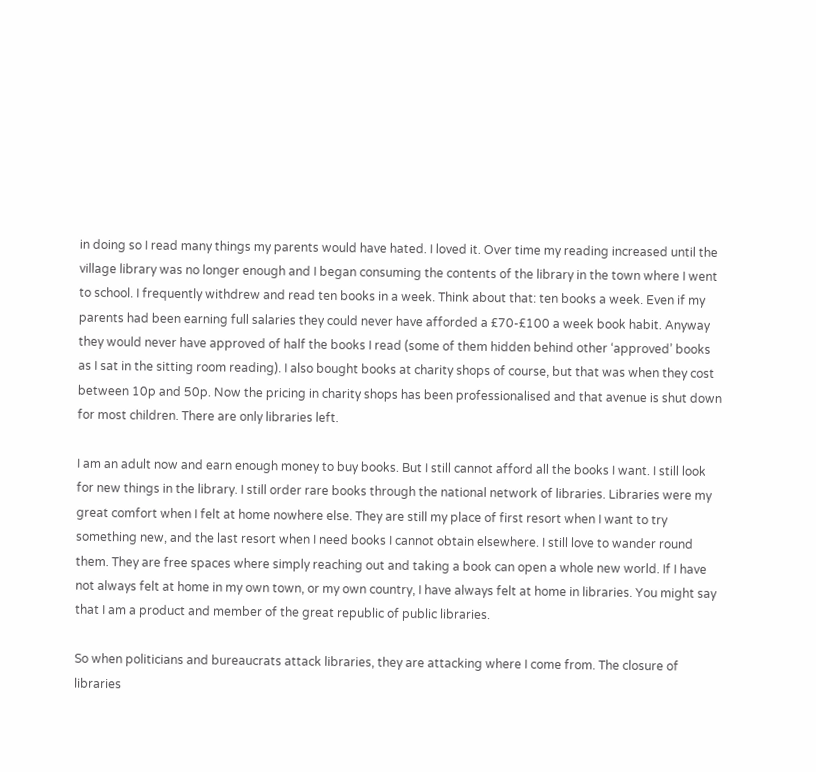in doing so I read many things my parents would have hated. I loved it. Over time my reading increased until the village library was no longer enough and I began consuming the contents of the library in the town where I went to school. I frequently withdrew and read ten books in a week. Think about that: ten books a week. Even if my parents had been earning full salaries they could never have afforded a £70-£100 a week book habit. Anyway they would never have approved of half the books I read (some of them hidden behind other ‘approved’ books as I sat in the sitting room reading). I also bought books at charity shops of course, but that was when they cost between 10p and 50p. Now the pricing in charity shops has been professionalised and that avenue is shut down for most children. There are only libraries left.

I am an adult now and earn enough money to buy books. But I still cannot afford all the books I want. I still look for new things in the library. I still order rare books through the national network of libraries. Libraries were my great comfort when I felt at home nowhere else. They are still my place of first resort when I want to try something new, and the last resort when I need books I cannot obtain elsewhere. I still love to wander round them. They are free spaces where simply reaching out and taking a book can open a whole new world. If I have not always felt at home in my own town, or my own country, I have always felt at home in libraries. You might say that I am a product and member of the great republic of public libraries.

So when politicians and bureaucrats attack libraries, they are attacking where I come from. The closure of libraries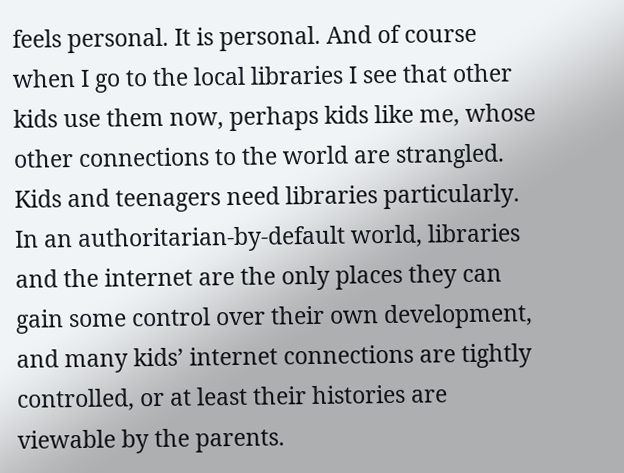feels personal. It is personal. And of course when I go to the local libraries I see that other kids use them now, perhaps kids like me, whose other connections to the world are strangled. Kids and teenagers need libraries particularly. In an authoritarian-by-default world, libraries and the internet are the only places they can gain some control over their own development, and many kids’ internet connections are tightly controlled, or at least their histories are viewable by the parents.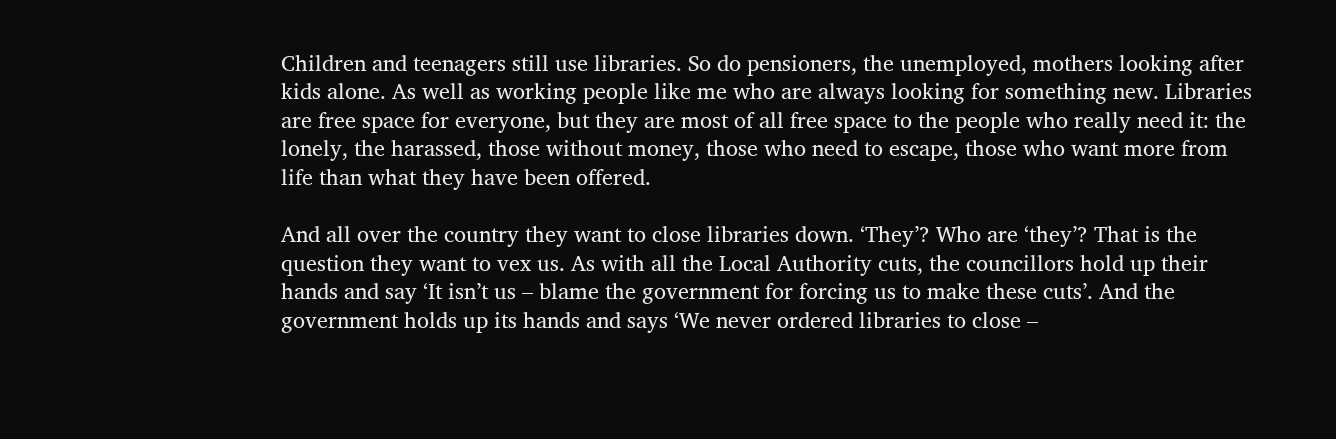Children and teenagers still use libraries. So do pensioners, the unemployed, mothers looking after kids alone. As well as working people like me who are always looking for something new. Libraries are free space for everyone, but they are most of all free space to the people who really need it: the lonely, the harassed, those without money, those who need to escape, those who want more from life than what they have been offered.

And all over the country they want to close libraries down. ‘They’? Who are ‘they’? That is the question they want to vex us. As with all the Local Authority cuts, the councillors hold up their hands and say ‘It isn’t us – blame the government for forcing us to make these cuts’. And the government holds up its hands and says ‘We never ordered libraries to close –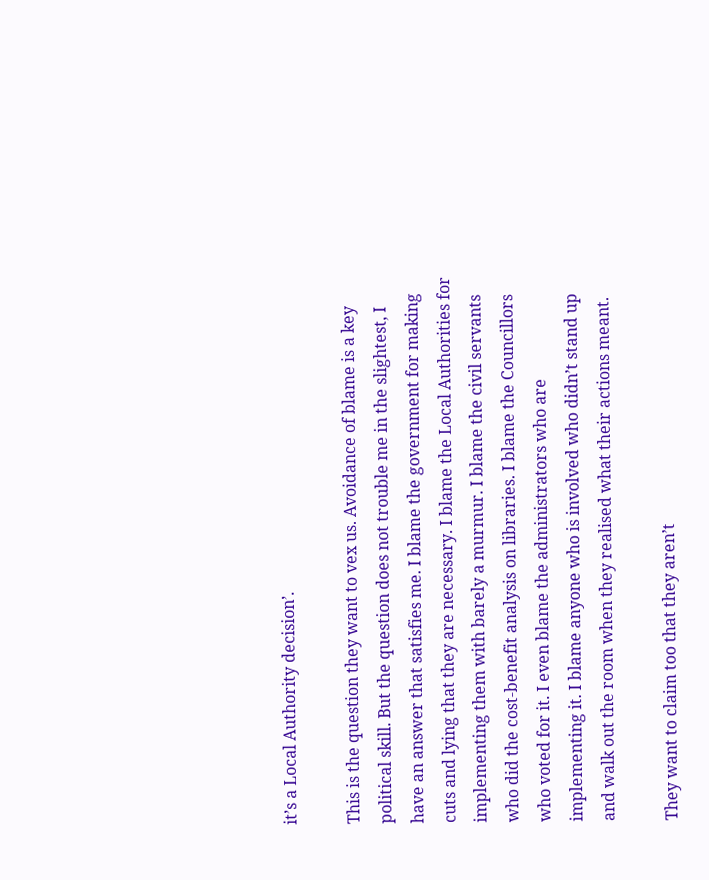it’s a Local Authority decision’.

This is the question they want to vex us. Avoidance of blame is a key political skill. But the question does not trouble me in the slightest, I have an answer that satisfies me. I blame the government for making cuts and lying that they are necessary. I blame the Local Authorities for implementing them with barely a murmur. I blame the civil servants who did the cost-benefit analysis on libraries. I blame the Councillors who voted for it. I even blame the administrators who are implementing it. I blame anyone who is involved who didn’t stand up and walk out the room when they realised what their actions meant.

They want to claim too that they aren’t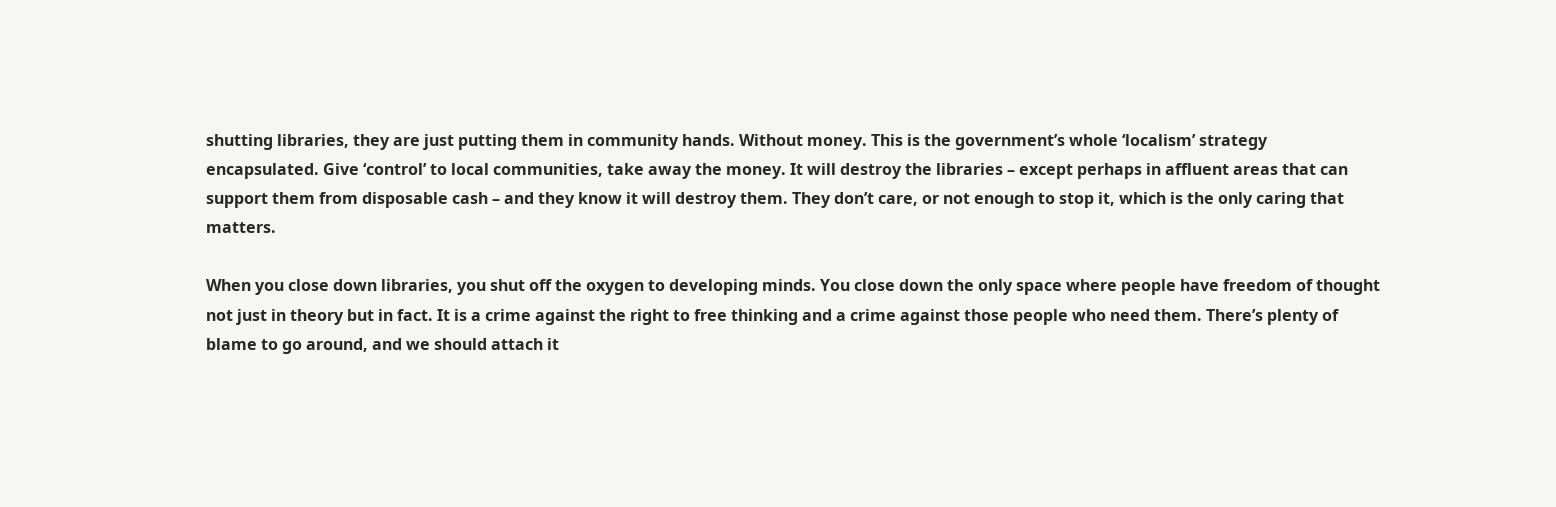shutting libraries, they are just putting them in community hands. Without money. This is the government’s whole ‘localism’ strategy encapsulated. Give ‘control’ to local communities, take away the money. It will destroy the libraries – except perhaps in affluent areas that can support them from disposable cash – and they know it will destroy them. They don’t care, or not enough to stop it, which is the only caring that matters.

When you close down libraries, you shut off the oxygen to developing minds. You close down the only space where people have freedom of thought not just in theory but in fact. It is a crime against the right to free thinking and a crime against those people who need them. There’s plenty of blame to go around, and we should attach it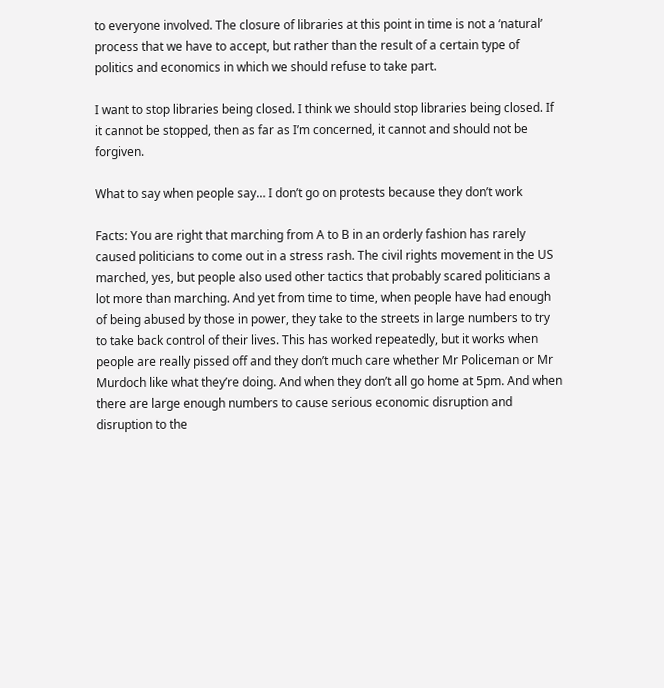to everyone involved. The closure of libraries at this point in time is not a ‘natural’ process that we have to accept, but rather than the result of a certain type of politics and economics in which we should refuse to take part.

I want to stop libraries being closed. I think we should stop libraries being closed. If it cannot be stopped, then as far as I’m concerned, it cannot and should not be forgiven.

What to say when people say… I don’t go on protests because they don’t work

Facts: You are right that marching from A to B in an orderly fashion has rarely caused politicians to come out in a stress rash. The civil rights movement in the US marched, yes, but people also used other tactics that probably scared politicians a lot more than marching. And yet from time to time, when people have had enough of being abused by those in power, they take to the streets in large numbers to try to take back control of their lives. This has worked repeatedly, but it works when people are really pissed off and they don’t much care whether Mr Policeman or Mr Murdoch like what they’re doing. And when they don’t all go home at 5pm. And when there are large enough numbers to cause serious economic disruption and disruption to the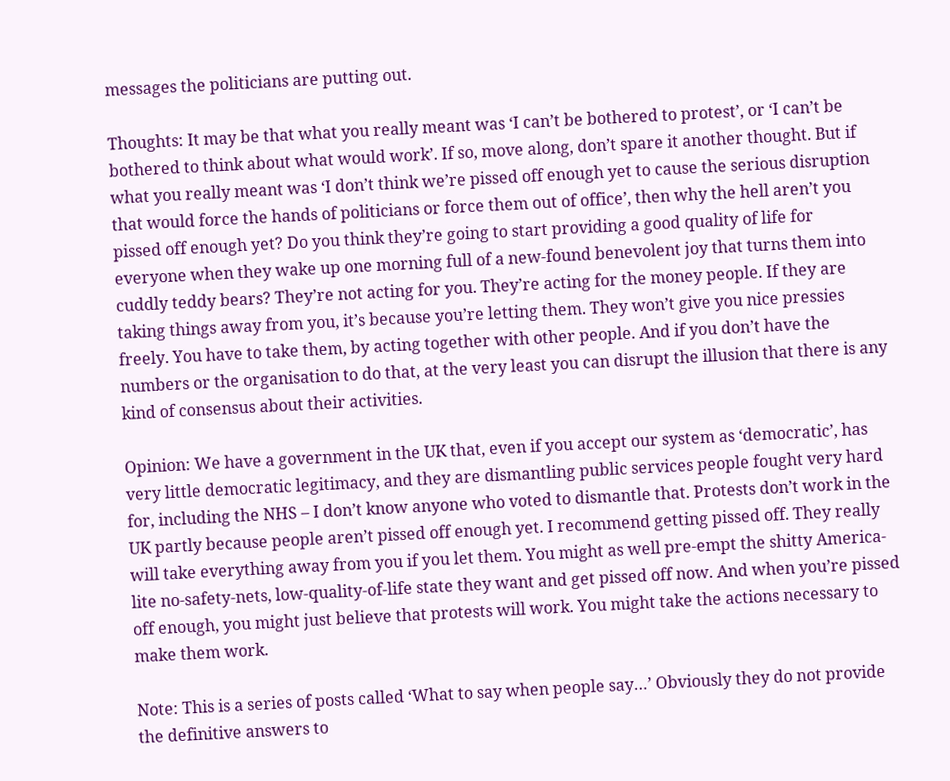messages the politicians are putting out.

Thoughts: It may be that what you really meant was ‘I can’t be bothered to protest’, or ‘I can’t be bothered to think about what would work’. If so, move along, don’t spare it another thought. But if what you really meant was ‘I don’t think we’re pissed off enough yet to cause the serious disruption that would force the hands of politicians or force them out of office’, then why the hell aren’t you pissed off enough yet? Do you think they’re going to start providing a good quality of life for everyone when they wake up one morning full of a new-found benevolent joy that turns them into cuddly teddy bears? They’re not acting for you. They’re acting for the money people. If they are taking things away from you, it’s because you’re letting them. They won’t give you nice pressies freely. You have to take them, by acting together with other people. And if you don’t have the numbers or the organisation to do that, at the very least you can disrupt the illusion that there is any kind of consensus about their activities.

Opinion: We have a government in the UK that, even if you accept our system as ‘democratic’, has very little democratic legitimacy, and they are dismantling public services people fought very hard for, including the NHS – I don’t know anyone who voted to dismantle that. Protests don’t work in the UK partly because people aren’t pissed off enough yet. I recommend getting pissed off. They really will take everything away from you if you let them. You might as well pre-empt the shitty America-lite no-safety-nets, low-quality-of-life state they want and get pissed off now. And when you’re pissed off enough, you might just believe that protests will work. You might take the actions necessary to make them work.

Note: This is a series of posts called ‘What to say when people say…’ Obviously they do not provide the definitive answers to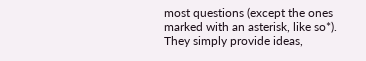most questions (except the ones marked with an asterisk, like so*). They simply provide ideas,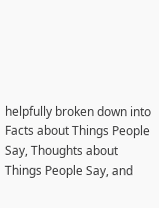helpfully broken down into Facts about Things People Say, Thoughts about Things People Say, and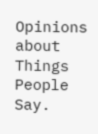Opinions about Things People Say.